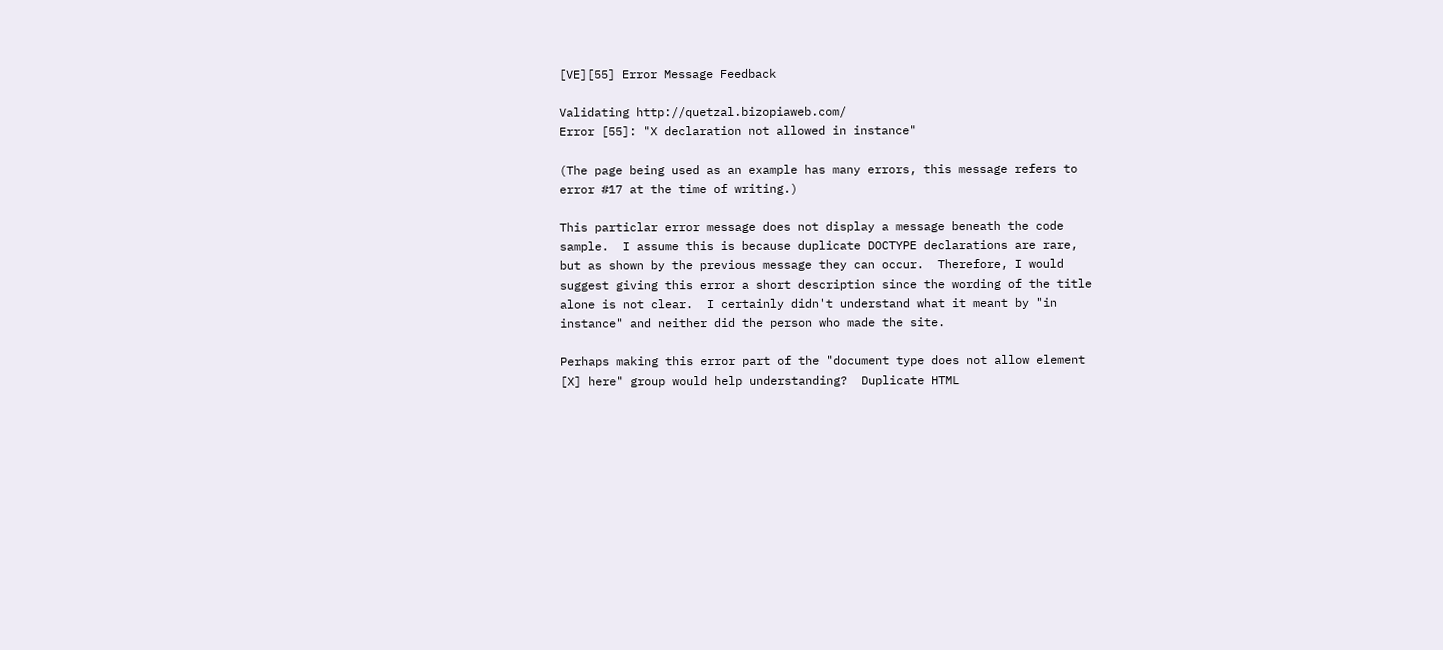[VE][55] Error Message Feedback

Validating http://quetzal.bizopiaweb.com/
Error [55]: "X declaration not allowed in instance"

(The page being used as an example has many errors, this message refers to
error #17 at the time of writing.)

This particlar error message does not display a message beneath the code
sample.  I assume this is because duplicate DOCTYPE declarations are rare,
but as shown by the previous message they can occur.  Therefore, I would
suggest giving this error a short description since the wording of the title
alone is not clear.  I certainly didn't understand what it meant by "in
instance" and neither did the person who made the site.

Perhaps making this error part of the "document type does not allow element
[X] here" group would help understanding?  Duplicate HTML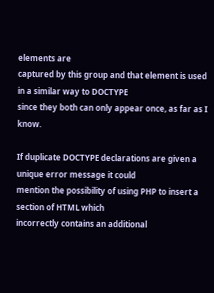elements are
captured by this group and that element is used in a similar way to DOCTYPE
since they both can only appear once, as far as I know.

If duplicate DOCTYPE declarations are given a unique error message it could
mention the possibility of using PHP to insert a section of HTML which
incorrectly contains an additional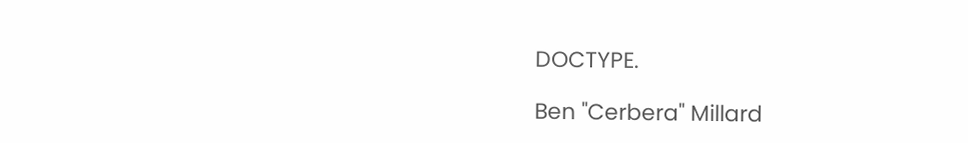DOCTYPE.

Ben "Cerbera" Millard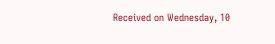Received on Wednesday, 10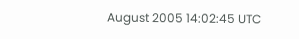August 2005 14:02:45 UTC